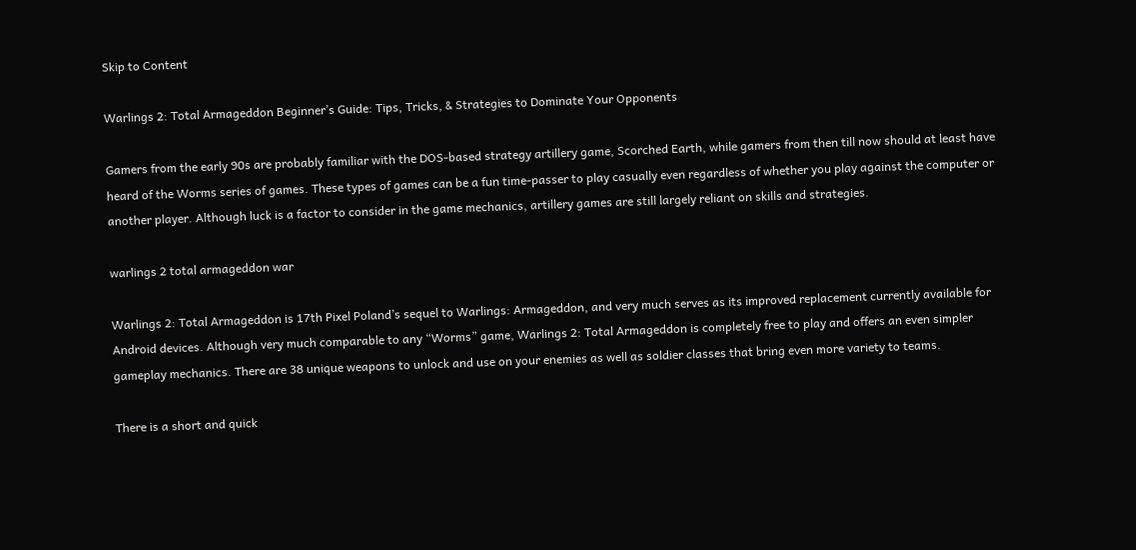Skip to Content

Warlings 2: Total Armageddon Beginner’s Guide: Tips, Tricks, & Strategies to Dominate Your Opponents

Gamers from the early 90s are probably familiar with the DOS-based strategy artillery game, Scorched Earth, while gamers from then till now should at least have heard of the Worms series of games. These types of games can be a fun time-passer to play casually even regardless of whether you play against the computer or another player. Although luck is a factor to consider in the game mechanics, artillery games are still largely reliant on skills and strategies.

warlings 2 total armageddon war

Warlings 2: Total Armageddon is 17th Pixel Poland’s sequel to Warlings: Armageddon, and very much serves as its improved replacement currently available for Android devices. Although very much comparable to any “Worms” game, Warlings 2: Total Armageddon is completely free to play and offers an even simpler gameplay mechanics. There are 38 unique weapons to unlock and use on your enemies as well as soldier classes that bring even more variety to teams.

There is a short and quick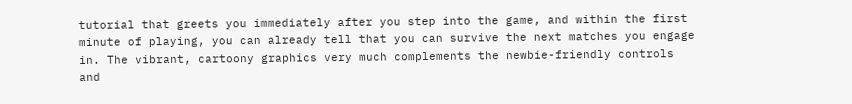tutorial that greets you immediately after you step into the game, and within the first minute of playing, you can already tell that you can survive the next matches you engage in. The vibrant, cartoony graphics very much complements the newbie-friendly controls and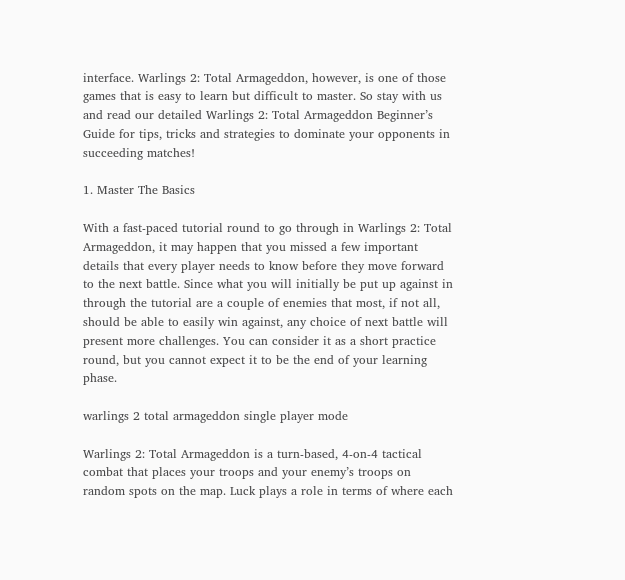interface. Warlings 2: Total Armageddon, however, is one of those games that is easy to learn but difficult to master. So stay with us and read our detailed Warlings 2: Total Armageddon Beginner’s Guide for tips, tricks and strategies to dominate your opponents in succeeding matches!

1. Master The Basics

With a fast-paced tutorial round to go through in Warlings 2: Total Armageddon, it may happen that you missed a few important details that every player needs to know before they move forward to the next battle. Since what you will initially be put up against in through the tutorial are a couple of enemies that most, if not all, should be able to easily win against, any choice of next battle will present more challenges. You can consider it as a short practice round, but you cannot expect it to be the end of your learning phase.

warlings 2 total armageddon single player mode

Warlings 2: Total Armageddon is a turn-based, 4-on-4 tactical combat that places your troops and your enemy’s troops on random spots on the map. Luck plays a role in terms of where each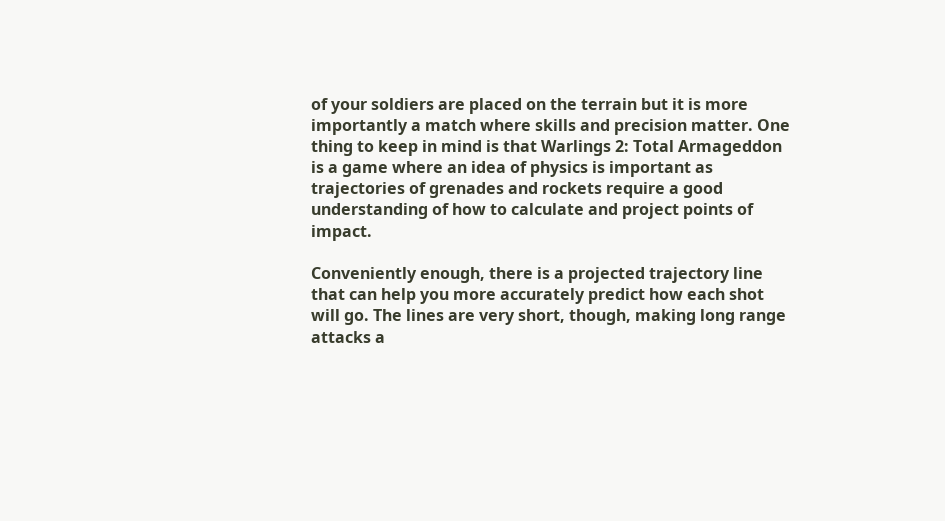of your soldiers are placed on the terrain but it is more importantly a match where skills and precision matter. One thing to keep in mind is that Warlings 2: Total Armageddon is a game where an idea of physics is important as trajectories of grenades and rockets require a good understanding of how to calculate and project points of impact.

Conveniently enough, there is a projected trajectory line that can help you more accurately predict how each shot will go. The lines are very short, though, making long range attacks a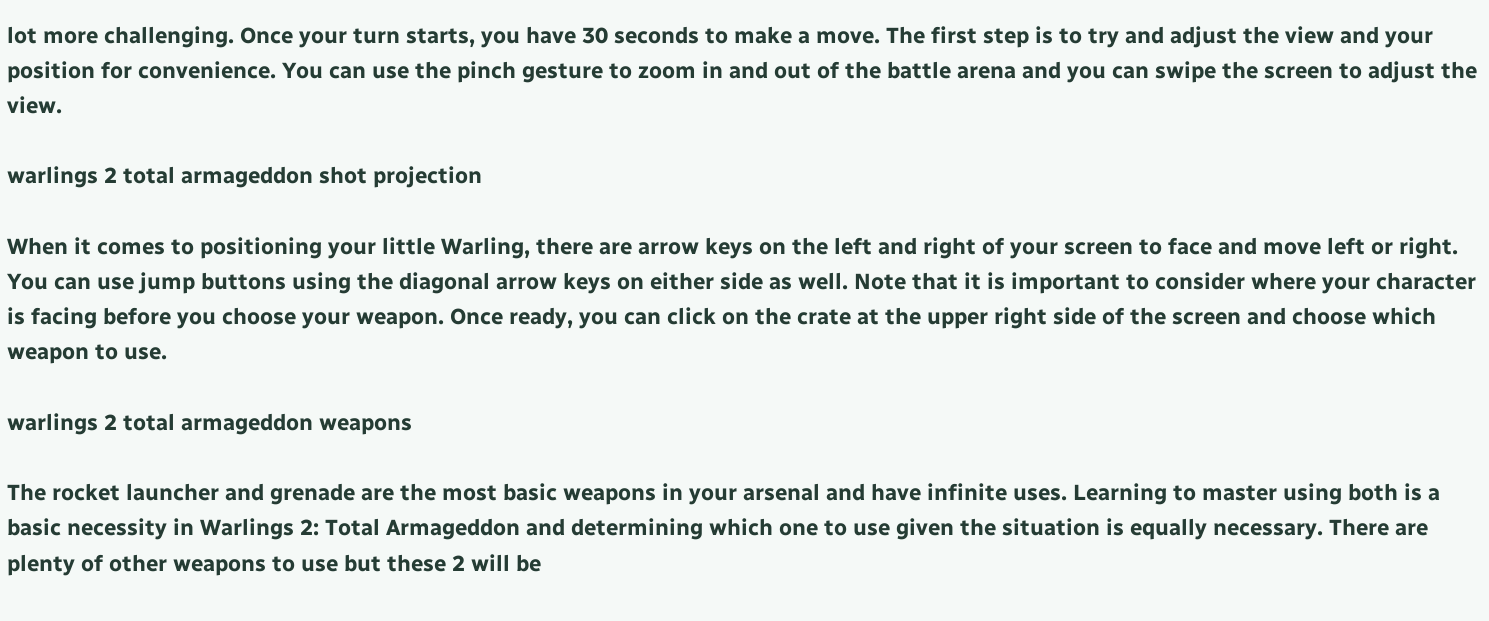lot more challenging. Once your turn starts, you have 30 seconds to make a move. The first step is to try and adjust the view and your position for convenience. You can use the pinch gesture to zoom in and out of the battle arena and you can swipe the screen to adjust the view.

warlings 2 total armageddon shot projection

When it comes to positioning your little Warling, there are arrow keys on the left and right of your screen to face and move left or right. You can use jump buttons using the diagonal arrow keys on either side as well. Note that it is important to consider where your character is facing before you choose your weapon. Once ready, you can click on the crate at the upper right side of the screen and choose which weapon to use.

warlings 2 total armageddon weapons

The rocket launcher and grenade are the most basic weapons in your arsenal and have infinite uses. Learning to master using both is a basic necessity in Warlings 2: Total Armageddon and determining which one to use given the situation is equally necessary. There are plenty of other weapons to use but these 2 will be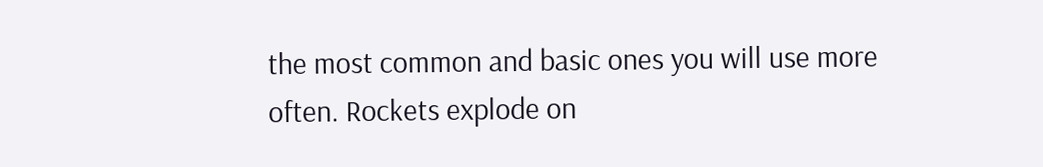the most common and basic ones you will use more often. Rockets explode on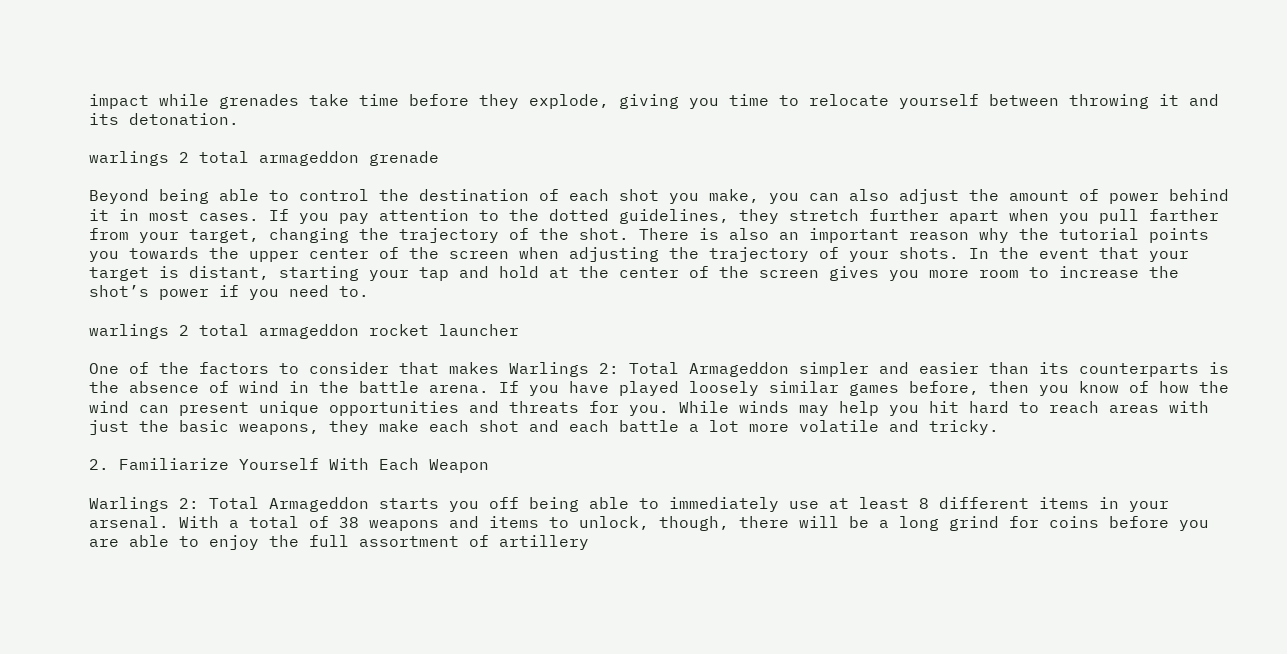impact while grenades take time before they explode, giving you time to relocate yourself between throwing it and its detonation.

warlings 2 total armageddon grenade

Beyond being able to control the destination of each shot you make, you can also adjust the amount of power behind it in most cases. If you pay attention to the dotted guidelines, they stretch further apart when you pull farther from your target, changing the trajectory of the shot. There is also an important reason why the tutorial points you towards the upper center of the screen when adjusting the trajectory of your shots. In the event that your target is distant, starting your tap and hold at the center of the screen gives you more room to increase the shot’s power if you need to.

warlings 2 total armageddon rocket launcher

One of the factors to consider that makes Warlings 2: Total Armageddon simpler and easier than its counterparts is the absence of wind in the battle arena. If you have played loosely similar games before, then you know of how the wind can present unique opportunities and threats for you. While winds may help you hit hard to reach areas with just the basic weapons, they make each shot and each battle a lot more volatile and tricky.

2. Familiarize Yourself With Each Weapon

Warlings 2: Total Armageddon starts you off being able to immediately use at least 8 different items in your arsenal. With a total of 38 weapons and items to unlock, though, there will be a long grind for coins before you are able to enjoy the full assortment of artillery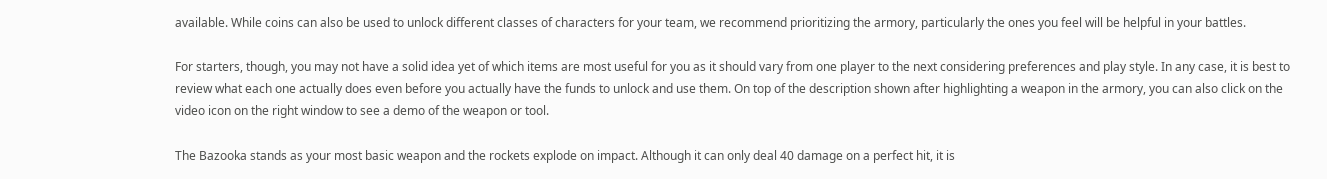available. While coins can also be used to unlock different classes of characters for your team, we recommend prioritizing the armory, particularly the ones you feel will be helpful in your battles.

For starters, though, you may not have a solid idea yet of which items are most useful for you as it should vary from one player to the next considering preferences and play style. In any case, it is best to review what each one actually does even before you actually have the funds to unlock and use them. On top of the description shown after highlighting a weapon in the armory, you can also click on the video icon on the right window to see a demo of the weapon or tool.

The Bazooka stands as your most basic weapon and the rockets explode on impact. Although it can only deal 40 damage on a perfect hit, it is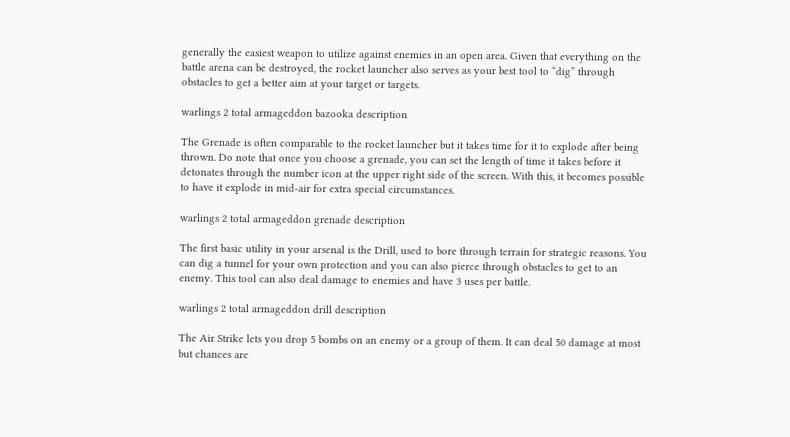generally the easiest weapon to utilize against enemies in an open area. Given that everything on the battle arena can be destroyed, the rocket launcher also serves as your best tool to “dig” through obstacles to get a better aim at your target or targets.

warlings 2 total armageddon bazooka description

The Grenade is often comparable to the rocket launcher but it takes time for it to explode after being thrown. Do note that once you choose a grenade, you can set the length of time it takes before it detonates through the number icon at the upper right side of the screen. With this, it becomes possible to have it explode in mid-air for extra special circumstances.

warlings 2 total armageddon grenade description

The first basic utility in your arsenal is the Drill, used to bore through terrain for strategic reasons. You can dig a tunnel for your own protection and you can also pierce through obstacles to get to an enemy. This tool can also deal damage to enemies and have 3 uses per battle.

warlings 2 total armageddon drill description

The Air Strike lets you drop 5 bombs on an enemy or a group of them. It can deal 50 damage at most but chances are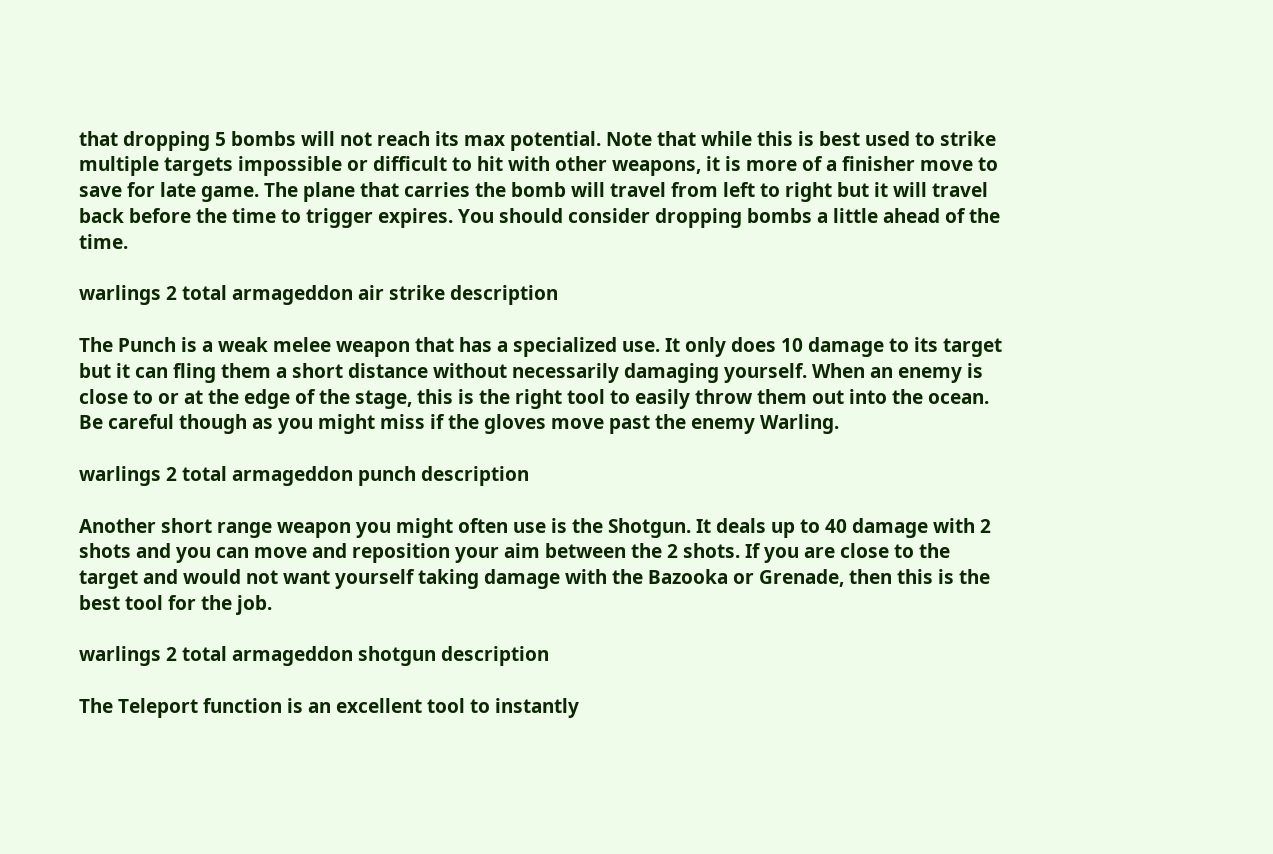that dropping 5 bombs will not reach its max potential. Note that while this is best used to strike multiple targets impossible or difficult to hit with other weapons, it is more of a finisher move to save for late game. The plane that carries the bomb will travel from left to right but it will travel back before the time to trigger expires. You should consider dropping bombs a little ahead of the time.

warlings 2 total armageddon air strike description

The Punch is a weak melee weapon that has a specialized use. It only does 10 damage to its target but it can fling them a short distance without necessarily damaging yourself. When an enemy is close to or at the edge of the stage, this is the right tool to easily throw them out into the ocean. Be careful though as you might miss if the gloves move past the enemy Warling.

warlings 2 total armageddon punch description

Another short range weapon you might often use is the Shotgun. It deals up to 40 damage with 2 shots and you can move and reposition your aim between the 2 shots. If you are close to the target and would not want yourself taking damage with the Bazooka or Grenade, then this is the best tool for the job.

warlings 2 total armageddon shotgun description

The Teleport function is an excellent tool to instantly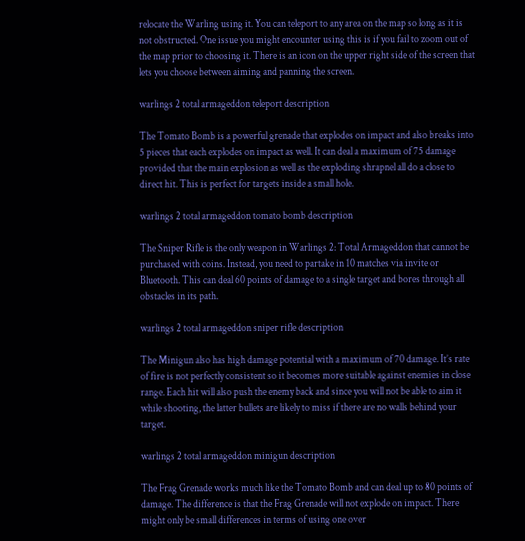relocate the Warling using it. You can teleport to any area on the map so long as it is not obstructed. One issue you might encounter using this is if you fail to zoom out of the map prior to choosing it. There is an icon on the upper right side of the screen that lets you choose between aiming and panning the screen.

warlings 2 total armageddon teleport description

The Tomato Bomb is a powerful grenade that explodes on impact and also breaks into 5 pieces that each explodes on impact as well. It can deal a maximum of 75 damage provided that the main explosion as well as the exploding shrapnel all do a close to direct hit. This is perfect for targets inside a small hole.

warlings 2 total armageddon tomato bomb description

The Sniper Rifle is the only weapon in Warlings 2: Total Armageddon that cannot be purchased with coins. Instead, you need to partake in 10 matches via invite or Bluetooth. This can deal 60 points of damage to a single target and bores through all obstacles in its path.

warlings 2 total armageddon sniper rifle description

The Minigun also has high damage potential with a maximum of 70 damage. It’s rate of fire is not perfectly consistent so it becomes more suitable against enemies in close range. Each hit will also push the enemy back and since you will not be able to aim it while shooting, the latter bullets are likely to miss if there are no walls behind your target.

warlings 2 total armageddon minigun description

The Frag Grenade works much like the Tomato Bomb and can deal up to 80 points of damage. The difference is that the Frag Grenade will not explode on impact. There might only be small differences in terms of using one over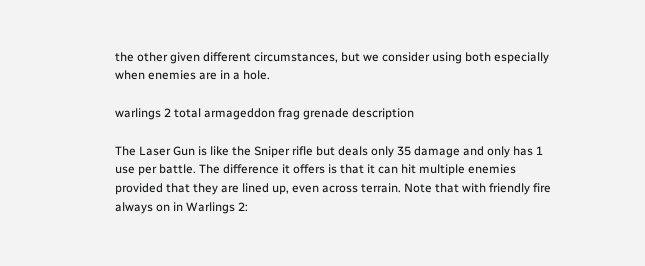the other given different circumstances, but we consider using both especially when enemies are in a hole.

warlings 2 total armageddon frag grenade description

The Laser Gun is like the Sniper rifle but deals only 35 damage and only has 1 use per battle. The difference it offers is that it can hit multiple enemies provided that they are lined up, even across terrain. Note that with friendly fire always on in Warlings 2: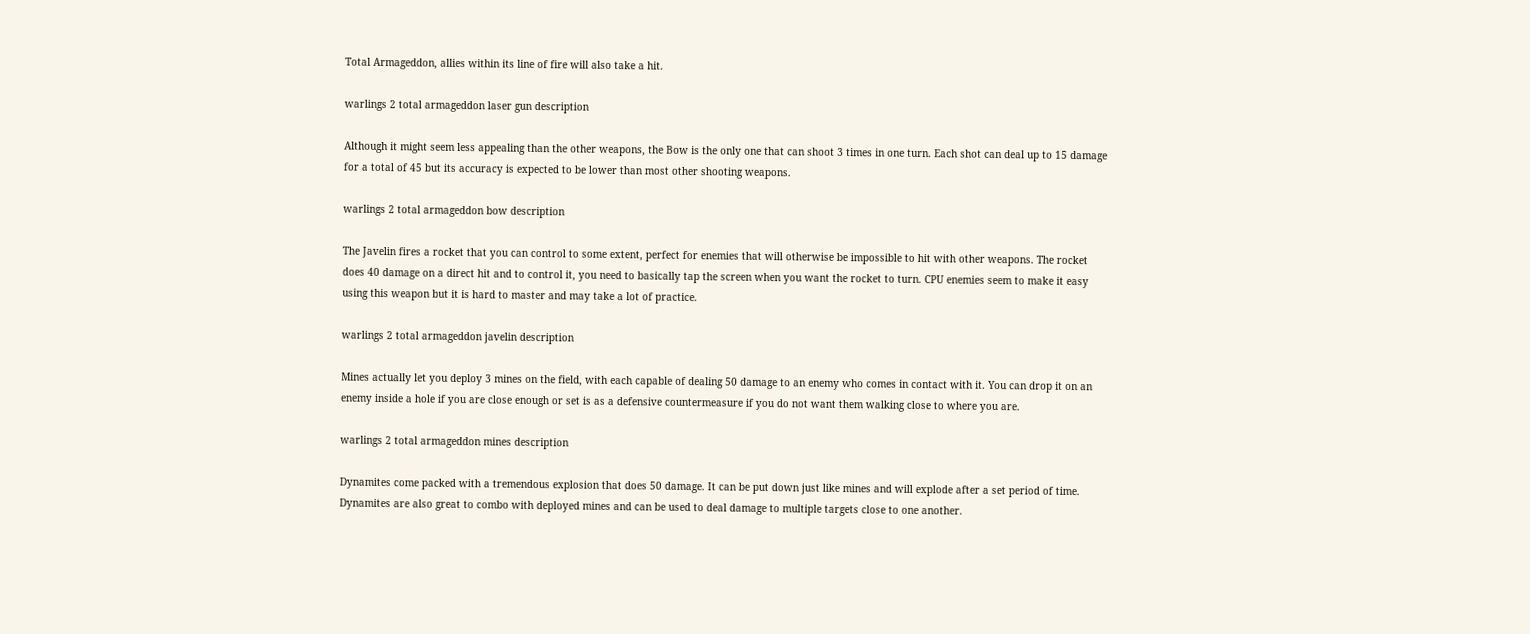Total Armageddon, allies within its line of fire will also take a hit.

warlings 2 total armageddon laser gun description

Although it might seem less appealing than the other weapons, the Bow is the only one that can shoot 3 times in one turn. Each shot can deal up to 15 damage for a total of 45 but its accuracy is expected to be lower than most other shooting weapons.

warlings 2 total armageddon bow description

The Javelin fires a rocket that you can control to some extent, perfect for enemies that will otherwise be impossible to hit with other weapons. The rocket does 40 damage on a direct hit and to control it, you need to basically tap the screen when you want the rocket to turn. CPU enemies seem to make it easy using this weapon but it is hard to master and may take a lot of practice.

warlings 2 total armageddon javelin description

Mines actually let you deploy 3 mines on the field, with each capable of dealing 50 damage to an enemy who comes in contact with it. You can drop it on an enemy inside a hole if you are close enough or set is as a defensive countermeasure if you do not want them walking close to where you are.

warlings 2 total armageddon mines description

Dynamites come packed with a tremendous explosion that does 50 damage. It can be put down just like mines and will explode after a set period of time. Dynamites are also great to combo with deployed mines and can be used to deal damage to multiple targets close to one another.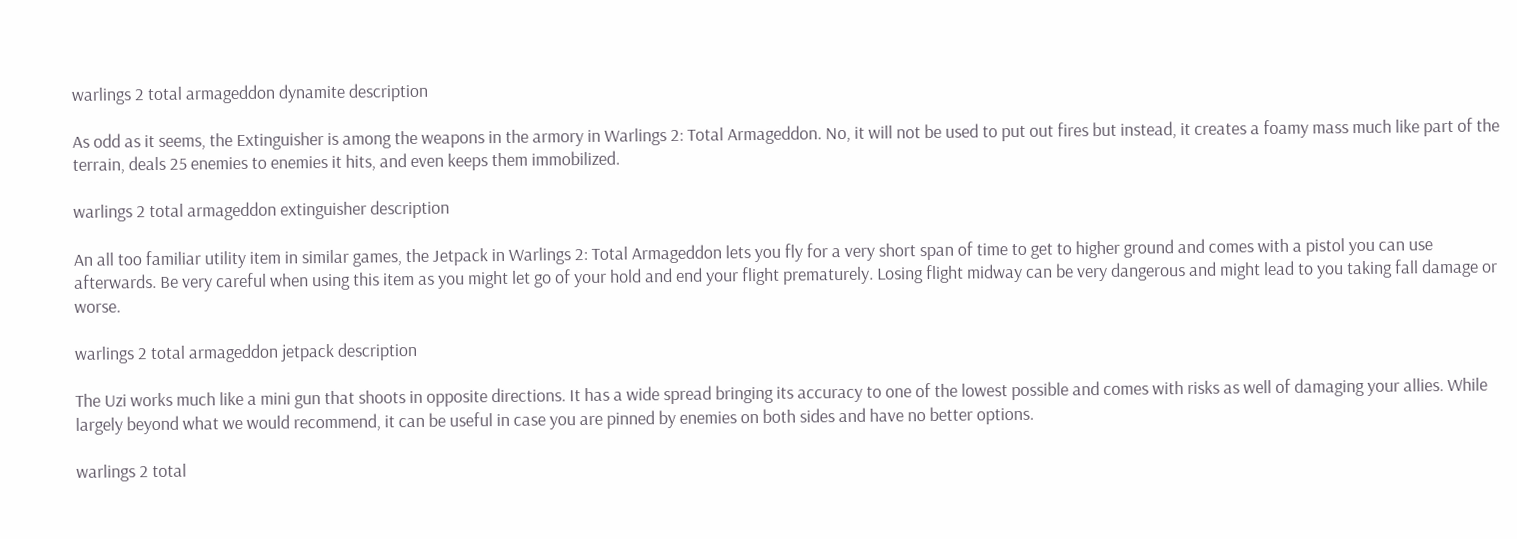warlings 2 total armageddon dynamite description

As odd as it seems, the Extinguisher is among the weapons in the armory in Warlings 2: Total Armageddon. No, it will not be used to put out fires but instead, it creates a foamy mass much like part of the terrain, deals 25 enemies to enemies it hits, and even keeps them immobilized.

warlings 2 total armageddon extinguisher description

An all too familiar utility item in similar games, the Jetpack in Warlings 2: Total Armageddon lets you fly for a very short span of time to get to higher ground and comes with a pistol you can use afterwards. Be very careful when using this item as you might let go of your hold and end your flight prematurely. Losing flight midway can be very dangerous and might lead to you taking fall damage or worse.

warlings 2 total armageddon jetpack description

The Uzi works much like a mini gun that shoots in opposite directions. It has a wide spread bringing its accuracy to one of the lowest possible and comes with risks as well of damaging your allies. While largely beyond what we would recommend, it can be useful in case you are pinned by enemies on both sides and have no better options.

warlings 2 total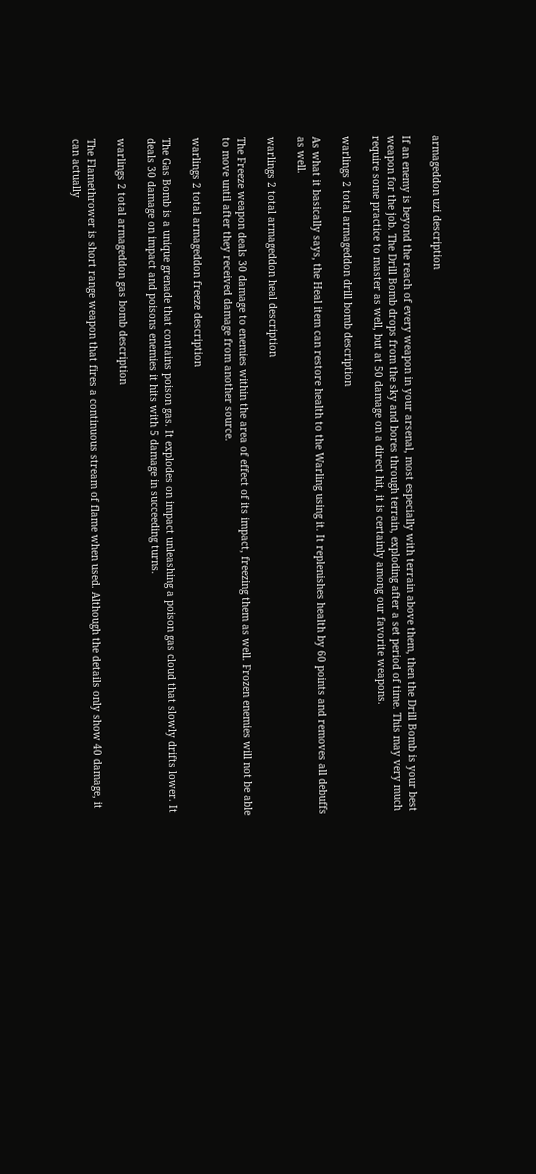armageddon uzi description

If an enemy is beyond the reach of every weapon in your arsenal, most especially with terrain above them, then the Drill Bomb is your best weapon for the job. The Drill Bomb drops from the sky and bores through terrain, exploding after a set period of time. This may very much require some practice to master as well, but at 50 damage on a direct hit, it is certainly among our favorite weapons.

warlings 2 total armageddon drill bomb description

As what it basically says, the Heal item can restore health to the Warling using it. It replenishes health by 60 points and removes all debuffs as well.

warlings 2 total armageddon heal description

The Freeze weapon deals 30 damage to enemies within the area of effect of its impact, freezing them as well. Frozen enemies will not be able to move until after they received damage from another source.

warlings 2 total armageddon freeze description

The Gas Bomb is a unique grenade that contains poison gas. It explodes on impact unleashing a poison gas cloud that slowly drifts lower. It deals 30 damage on impact and poisons enemies it hits with 5 damage in succeeding turns.

warlings 2 total armageddon gas bomb description

The Flamethrower is short range weapon that fires a continuous stream of flame when used. Although the details only show 40 damage, it can actually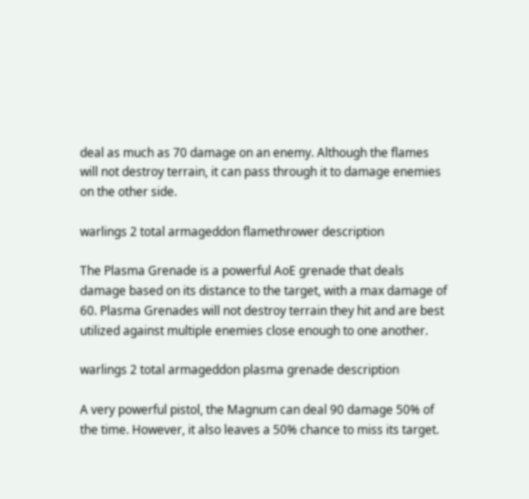deal as much as 70 damage on an enemy. Although the flames will not destroy terrain, it can pass through it to damage enemies on the other side.

warlings 2 total armageddon flamethrower description

The Plasma Grenade is a powerful AoE grenade that deals damage based on its distance to the target, with a max damage of 60. Plasma Grenades will not destroy terrain they hit and are best utilized against multiple enemies close enough to one another.

warlings 2 total armageddon plasma grenade description

A very powerful pistol, the Magnum can deal 90 damage 50% of the time. However, it also leaves a 50% chance to miss its target.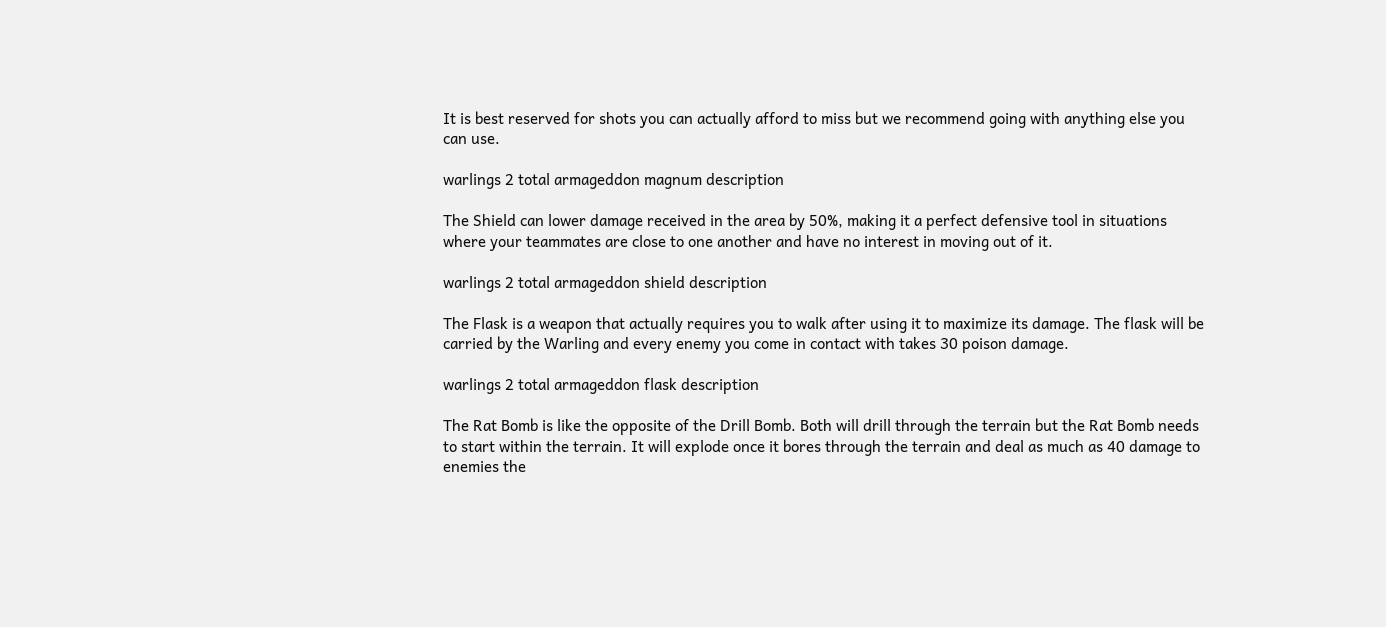It is best reserved for shots you can actually afford to miss but we recommend going with anything else you can use.

warlings 2 total armageddon magnum description

The Shield can lower damage received in the area by 50%, making it a perfect defensive tool in situations where your teammates are close to one another and have no interest in moving out of it.

warlings 2 total armageddon shield description

The Flask is a weapon that actually requires you to walk after using it to maximize its damage. The flask will be carried by the Warling and every enemy you come in contact with takes 30 poison damage.

warlings 2 total armageddon flask description

The Rat Bomb is like the opposite of the Drill Bomb. Both will drill through the terrain but the Rat Bomb needs to start within the terrain. It will explode once it bores through the terrain and deal as much as 40 damage to enemies the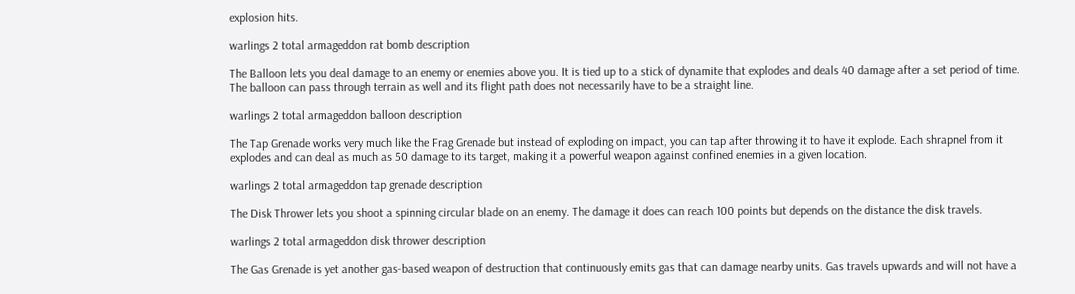explosion hits.

warlings 2 total armageddon rat bomb description

The Balloon lets you deal damage to an enemy or enemies above you. It is tied up to a stick of dynamite that explodes and deals 40 damage after a set period of time. The balloon can pass through terrain as well and its flight path does not necessarily have to be a straight line.

warlings 2 total armageddon balloon description

The Tap Grenade works very much like the Frag Grenade but instead of exploding on impact, you can tap after throwing it to have it explode. Each shrapnel from it explodes and can deal as much as 50 damage to its target, making it a powerful weapon against confined enemies in a given location.

warlings 2 total armageddon tap grenade description

The Disk Thrower lets you shoot a spinning circular blade on an enemy. The damage it does can reach 100 points but depends on the distance the disk travels.

warlings 2 total armageddon disk thrower description

The Gas Grenade is yet another gas-based weapon of destruction that continuously emits gas that can damage nearby units. Gas travels upwards and will not have a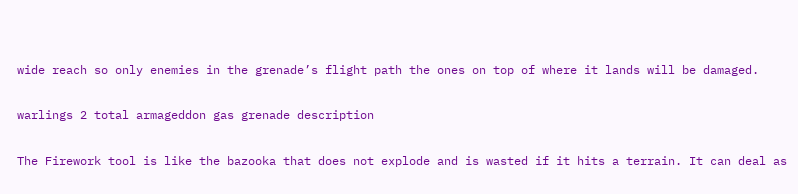wide reach so only enemies in the grenade’s flight path the ones on top of where it lands will be damaged.

warlings 2 total armageddon gas grenade description

The Firework tool is like the bazooka that does not explode and is wasted if it hits a terrain. It can deal as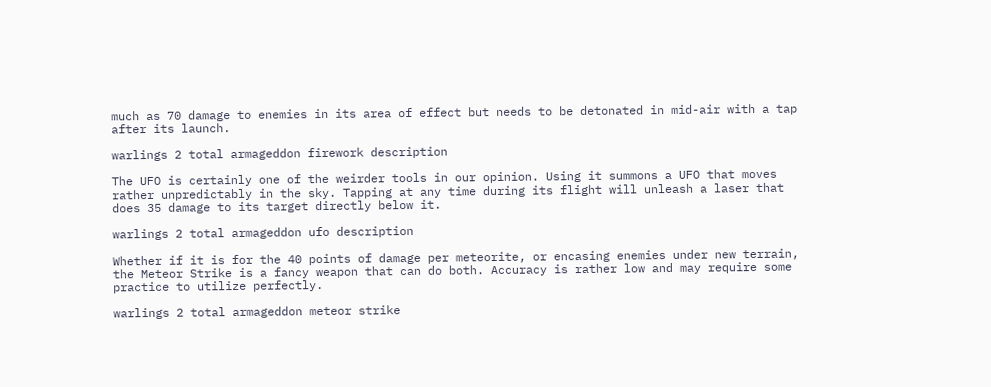much as 70 damage to enemies in its area of effect but needs to be detonated in mid-air with a tap after its launch.

warlings 2 total armageddon firework description

The UFO is certainly one of the weirder tools in our opinion. Using it summons a UFO that moves rather unpredictably in the sky. Tapping at any time during its flight will unleash a laser that does 35 damage to its target directly below it.

warlings 2 total armageddon ufo description

Whether if it is for the 40 points of damage per meteorite, or encasing enemies under new terrain, the Meteor Strike is a fancy weapon that can do both. Accuracy is rather low and may require some practice to utilize perfectly.

warlings 2 total armageddon meteor strike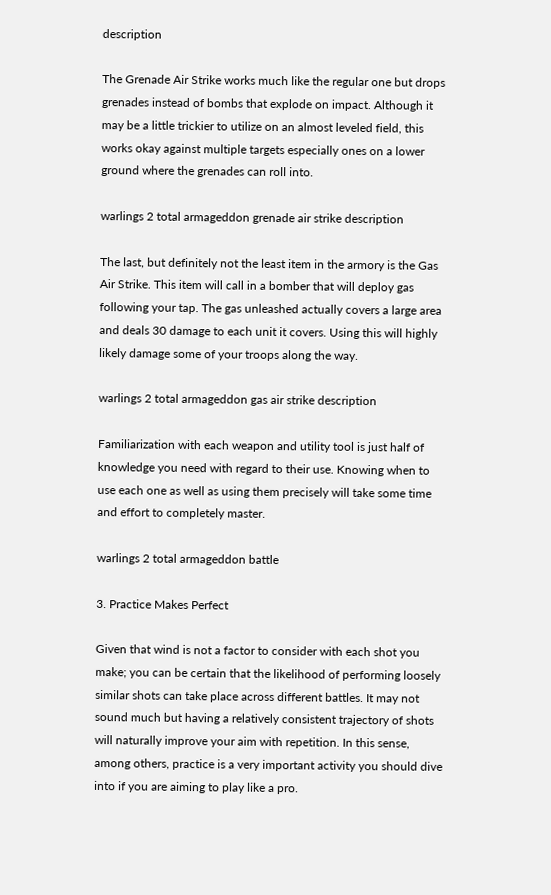description

The Grenade Air Strike works much like the regular one but drops grenades instead of bombs that explode on impact. Although it may be a little trickier to utilize on an almost leveled field, this works okay against multiple targets especially ones on a lower ground where the grenades can roll into.

warlings 2 total armageddon grenade air strike description

The last, but definitely not the least item in the armory is the Gas Air Strike. This item will call in a bomber that will deploy gas following your tap. The gas unleashed actually covers a large area and deals 30 damage to each unit it covers. Using this will highly likely damage some of your troops along the way.

warlings 2 total armageddon gas air strike description

Familiarization with each weapon and utility tool is just half of knowledge you need with regard to their use. Knowing when to use each one as well as using them precisely will take some time and effort to completely master.

warlings 2 total armageddon battle

3. Practice Makes Perfect

Given that wind is not a factor to consider with each shot you make; you can be certain that the likelihood of performing loosely similar shots can take place across different battles. It may not sound much but having a relatively consistent trajectory of shots will naturally improve your aim with repetition. In this sense, among others, practice is a very important activity you should dive into if you are aiming to play like a pro.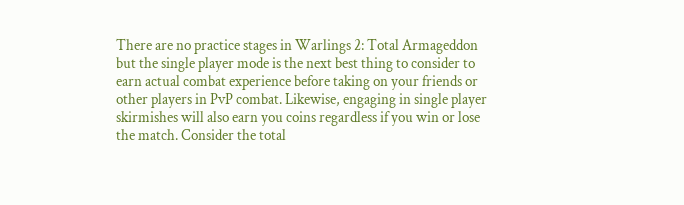There are no practice stages in Warlings 2: Total Armageddon but the single player mode is the next best thing to consider to earn actual combat experience before taking on your friends or other players in PvP combat. Likewise, engaging in single player skirmishes will also earn you coins regardless if you win or lose the match. Consider the total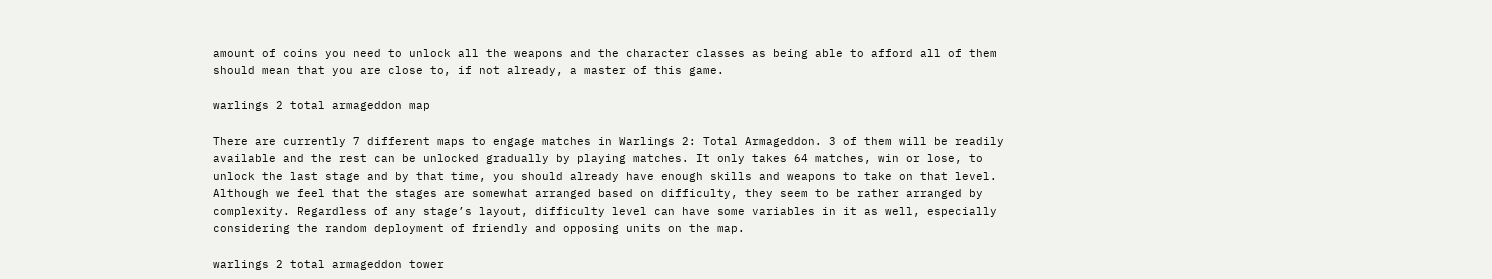amount of coins you need to unlock all the weapons and the character classes as being able to afford all of them should mean that you are close to, if not already, a master of this game.

warlings 2 total armageddon map

There are currently 7 different maps to engage matches in Warlings 2: Total Armageddon. 3 of them will be readily available and the rest can be unlocked gradually by playing matches. It only takes 64 matches, win or lose, to unlock the last stage and by that time, you should already have enough skills and weapons to take on that level. Although we feel that the stages are somewhat arranged based on difficulty, they seem to be rather arranged by complexity. Regardless of any stage’s layout, difficulty level can have some variables in it as well, especially considering the random deployment of friendly and opposing units on the map.

warlings 2 total armageddon tower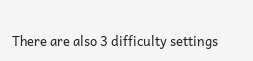There are also 3 difficulty settings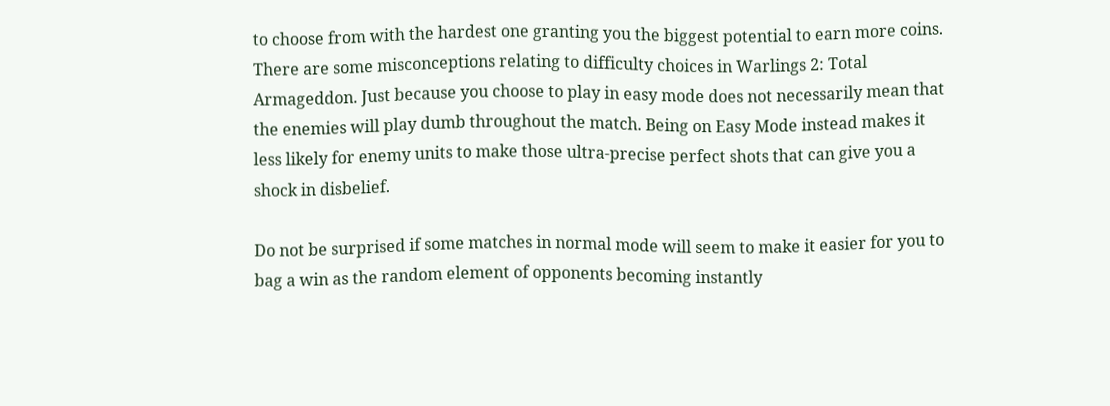to choose from with the hardest one granting you the biggest potential to earn more coins. There are some misconceptions relating to difficulty choices in Warlings 2: Total Armageddon. Just because you choose to play in easy mode does not necessarily mean that the enemies will play dumb throughout the match. Being on Easy Mode instead makes it less likely for enemy units to make those ultra-precise perfect shots that can give you a shock in disbelief.

Do not be surprised if some matches in normal mode will seem to make it easier for you to bag a win as the random element of opponents becoming instantly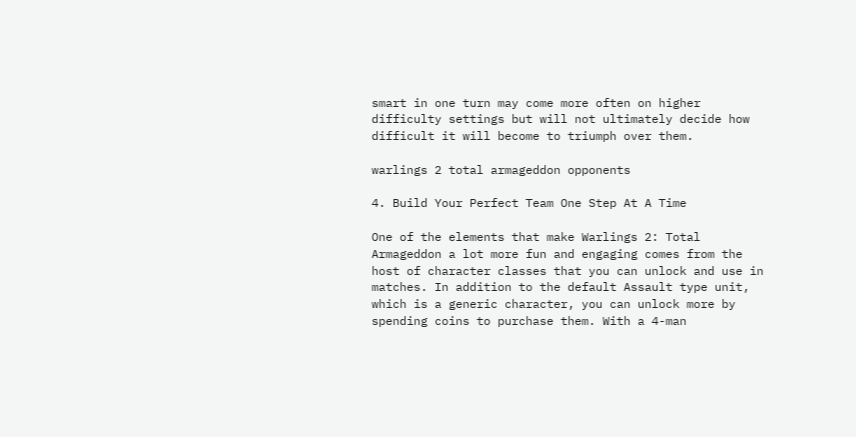smart in one turn may come more often on higher difficulty settings but will not ultimately decide how difficult it will become to triumph over them.

warlings 2 total armageddon opponents

4. Build Your Perfect Team One Step At A Time

One of the elements that make Warlings 2: Total Armageddon a lot more fun and engaging comes from the host of character classes that you can unlock and use in matches. In addition to the default Assault type unit, which is a generic character, you can unlock more by spending coins to purchase them. With a 4-man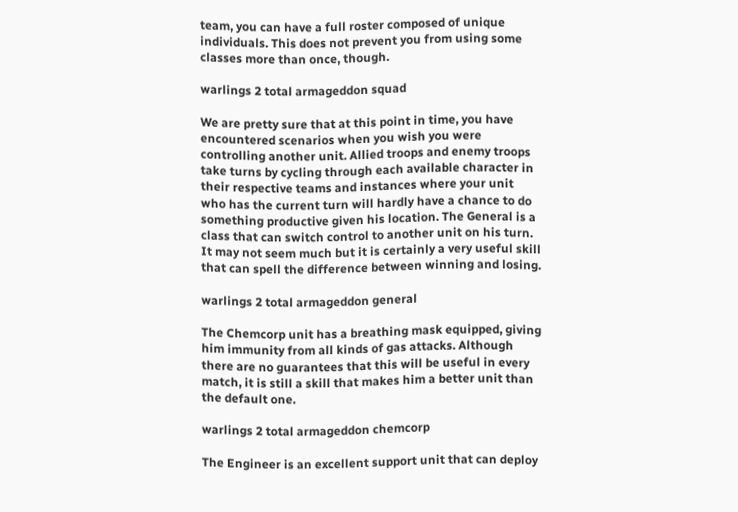team, you can have a full roster composed of unique individuals. This does not prevent you from using some classes more than once, though.

warlings 2 total armageddon squad

We are pretty sure that at this point in time, you have encountered scenarios when you wish you were controlling another unit. Allied troops and enemy troops take turns by cycling through each available character in their respective teams and instances where your unit who has the current turn will hardly have a chance to do something productive given his location. The General is a class that can switch control to another unit on his turn. It may not seem much but it is certainly a very useful skill that can spell the difference between winning and losing.

warlings 2 total armageddon general

The Chemcorp unit has a breathing mask equipped, giving him immunity from all kinds of gas attacks. Although there are no guarantees that this will be useful in every match, it is still a skill that makes him a better unit than the default one.

warlings 2 total armageddon chemcorp

The Engineer is an excellent support unit that can deploy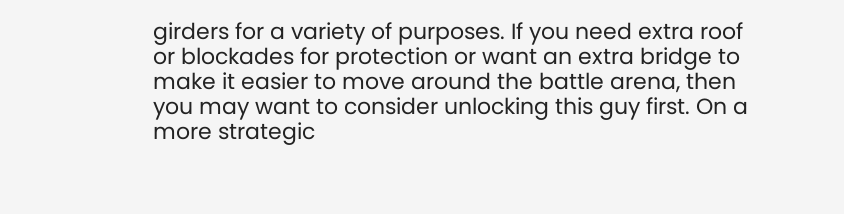girders for a variety of purposes. If you need extra roof or blockades for protection or want an extra bridge to make it easier to move around the battle arena, then you may want to consider unlocking this guy first. On a more strategic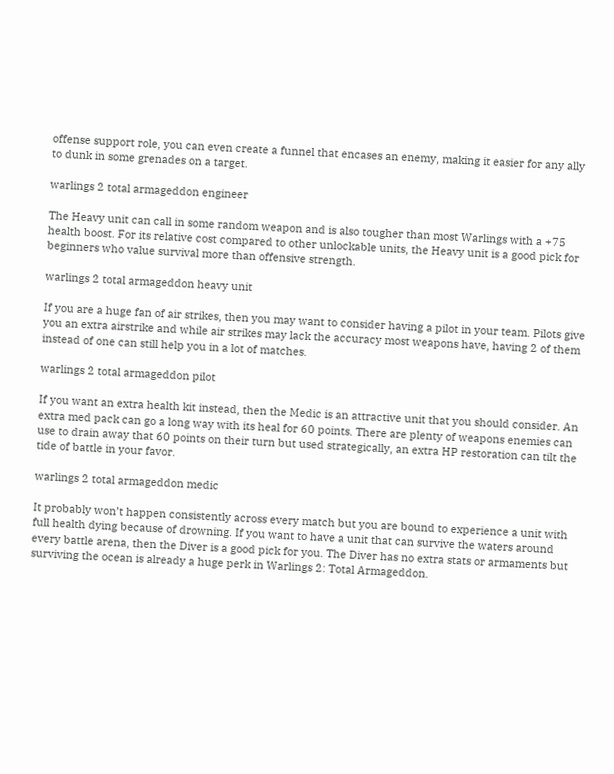offense support role, you can even create a funnel that encases an enemy, making it easier for any ally to dunk in some grenades on a target.

warlings 2 total armageddon engineer

The Heavy unit can call in some random weapon and is also tougher than most Warlings with a +75 health boost. For its relative cost compared to other unlockable units, the Heavy unit is a good pick for beginners who value survival more than offensive strength.

warlings 2 total armageddon heavy unit

If you are a huge fan of air strikes, then you may want to consider having a pilot in your team. Pilots give you an extra airstrike and while air strikes may lack the accuracy most weapons have, having 2 of them instead of one can still help you in a lot of matches.

warlings 2 total armageddon pilot

If you want an extra health kit instead, then the Medic is an attractive unit that you should consider. An extra med pack can go a long way with its heal for 60 points. There are plenty of weapons enemies can use to drain away that 60 points on their turn but used strategically, an extra HP restoration can tilt the tide of battle in your favor.

warlings 2 total armageddon medic

It probably won’t happen consistently across every match but you are bound to experience a unit with full health dying because of drowning. If you want to have a unit that can survive the waters around every battle arena, then the Diver is a good pick for you. The Diver has no extra stats or armaments but surviving the ocean is already a huge perk in Warlings 2: Total Armageddon.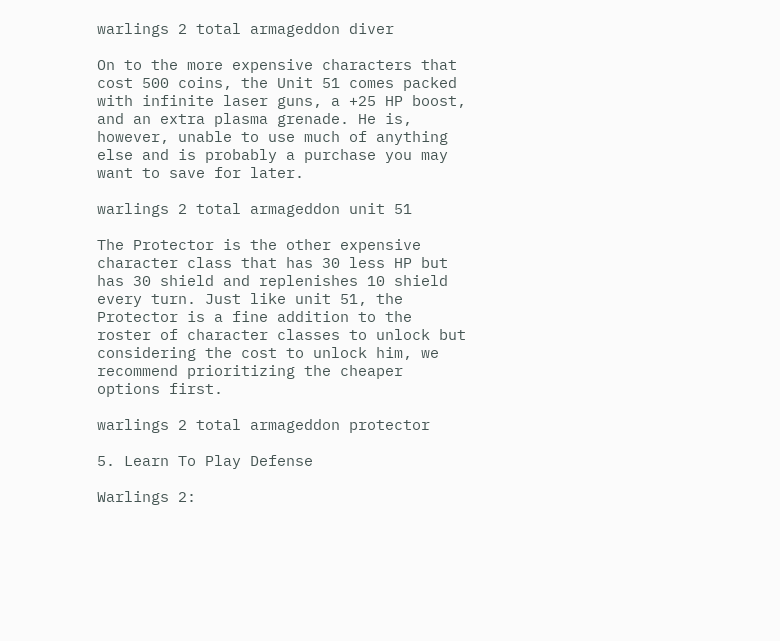warlings 2 total armageddon diver

On to the more expensive characters that cost 500 coins, the Unit 51 comes packed with infinite laser guns, a +25 HP boost, and an extra plasma grenade. He is, however, unable to use much of anything else and is probably a purchase you may want to save for later.

warlings 2 total armageddon unit 51

The Protector is the other expensive character class that has 30 less HP but has 30 shield and replenishes 10 shield every turn. Just like unit 51, the Protector is a fine addition to the roster of character classes to unlock but considering the cost to unlock him, we recommend prioritizing the cheaper options first.

warlings 2 total armageddon protector

5. Learn To Play Defense

Warlings 2: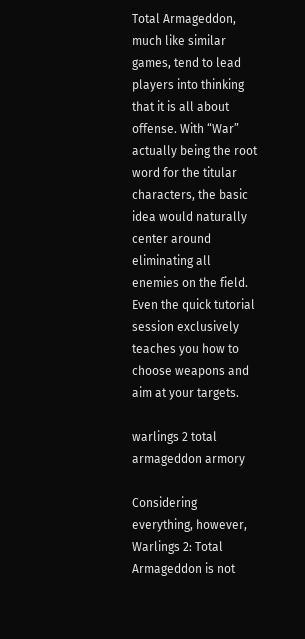Total Armageddon, much like similar games, tend to lead players into thinking that it is all about offense. With “War” actually being the root word for the titular characters, the basic idea would naturally center around eliminating all enemies on the field. Even the quick tutorial session exclusively teaches you how to choose weapons and aim at your targets.

warlings 2 total armageddon armory

Considering everything, however, Warlings 2: Total Armageddon is not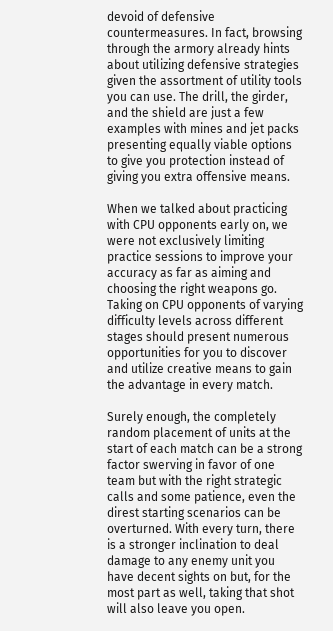devoid of defensive countermeasures. In fact, browsing through the armory already hints about utilizing defensive strategies given the assortment of utility tools you can use. The drill, the girder, and the shield are just a few examples with mines and jet packs presenting equally viable options to give you protection instead of giving you extra offensive means.

When we talked about practicing with CPU opponents early on, we were not exclusively limiting practice sessions to improve your accuracy as far as aiming and choosing the right weapons go. Taking on CPU opponents of varying difficulty levels across different stages should present numerous opportunities for you to discover and utilize creative means to gain the advantage in every match.

Surely enough, the completely random placement of units at the start of each match can be a strong factor swerving in favor of one team but with the right strategic calls and some patience, even the direst starting scenarios can be overturned. With every turn, there is a stronger inclination to deal damage to any enemy unit you have decent sights on but, for the most part as well, taking that shot will also leave you open.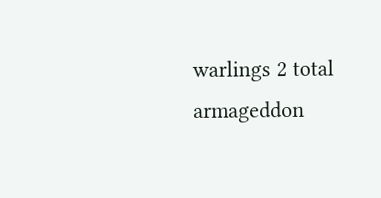warlings 2 total armageddon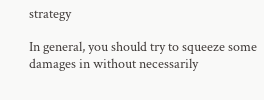strategy

In general, you should try to squeeze some damages in without necessarily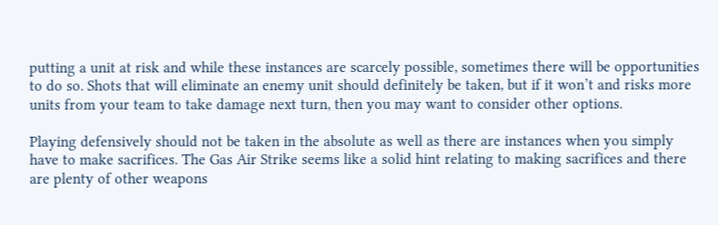putting a unit at risk and while these instances are scarcely possible, sometimes there will be opportunities to do so. Shots that will eliminate an enemy unit should definitely be taken, but if it won’t and risks more units from your team to take damage next turn, then you may want to consider other options.

Playing defensively should not be taken in the absolute as well as there are instances when you simply have to make sacrifices. The Gas Air Strike seems like a solid hint relating to making sacrifices and there are plenty of other weapons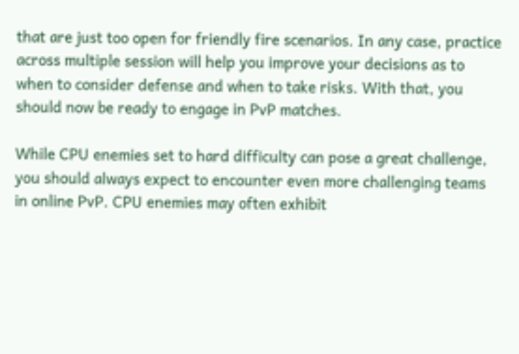that are just too open for friendly fire scenarios. In any case, practice across multiple session will help you improve your decisions as to when to consider defense and when to take risks. With that, you should now be ready to engage in PvP matches.

While CPU enemies set to hard difficulty can pose a great challenge, you should always expect to encounter even more challenging teams in online PvP. CPU enemies may often exhibit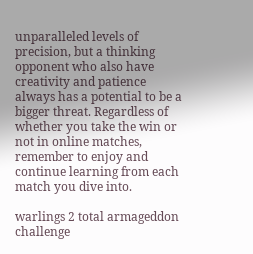unparalleled levels of precision, but a thinking opponent who also have creativity and patience always has a potential to be a bigger threat. Regardless of whether you take the win or not in online matches, remember to enjoy and continue learning from each match you dive into.

warlings 2 total armageddon challenge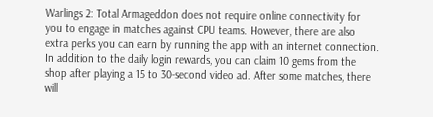Warlings 2: Total Armageddon does not require online connectivity for you to engage in matches against CPU teams. However, there are also extra perks you can earn by running the app with an internet connection. In addition to the daily login rewards, you can claim 10 gems from the shop after playing a 15 to 30-second video ad. After some matches, there will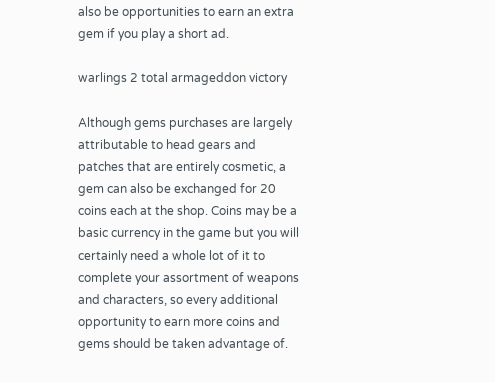also be opportunities to earn an extra gem if you play a short ad.

warlings 2 total armageddon victory

Although gems purchases are largely attributable to head gears and patches that are entirely cosmetic, a gem can also be exchanged for 20 coins each at the shop. Coins may be a basic currency in the game but you will certainly need a whole lot of it to complete your assortment of weapons and characters, so every additional opportunity to earn more coins and gems should be taken advantage of.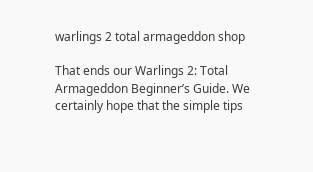warlings 2 total armageddon shop

That ends our Warlings 2: Total Armageddon Beginner’s Guide. We certainly hope that the simple tips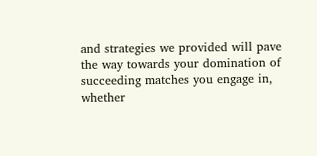and strategies we provided will pave the way towards your domination of succeeding matches you engage in, whether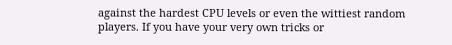against the hardest CPU levels or even the wittiest random players. If you have your very own tricks or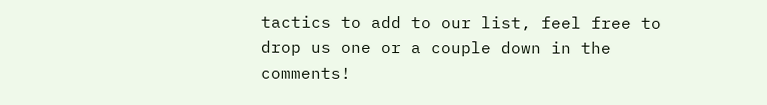tactics to add to our list, feel free to drop us one or a couple down in the comments!